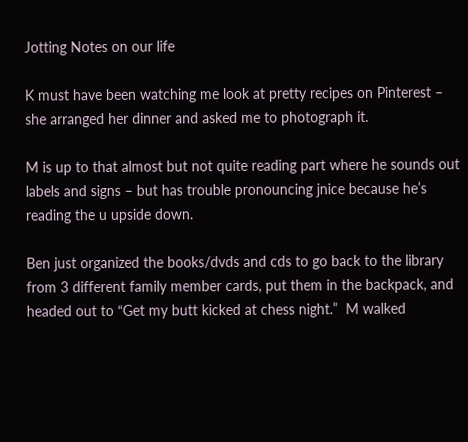Jotting Notes on our life

K must have been watching me look at pretty recipes on Pinterest – she arranged her dinner and asked me to photograph it.

M is up to that almost but not quite reading part where he sounds out labels and signs – but has trouble pronouncing jnice because he’s reading the u upside down.

Ben just organized the books/dvds and cds to go back to the library from 3 different family member cards, put them in the backpack, and headed out to “Get my butt kicked at chess night.”  M walked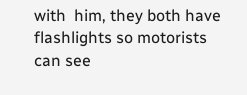with  him, they both have flashlights so motorists can see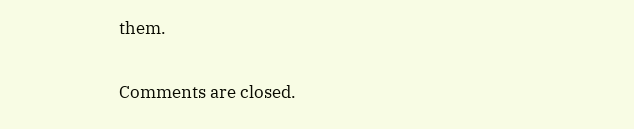them.

Comments are closed.